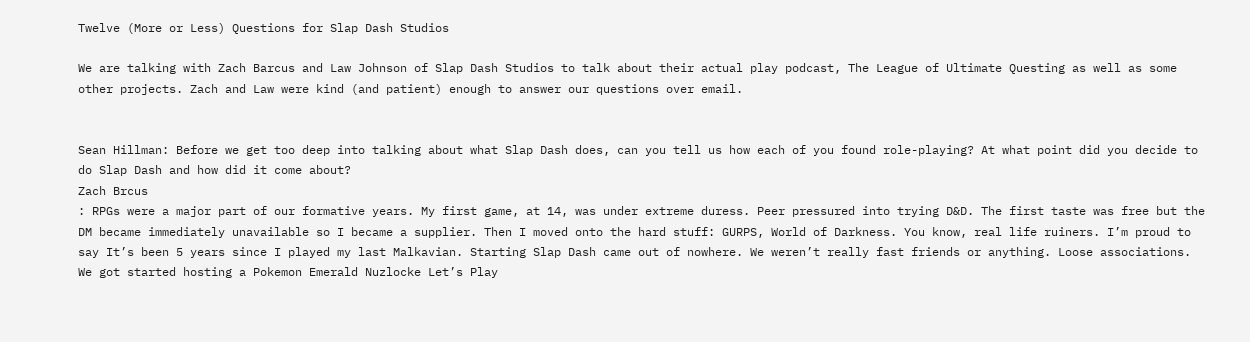Twelve (More or Less) Questions for Slap Dash Studios

We are talking with Zach Barcus and Law Johnson of Slap Dash Studios to talk about their actual play podcast, The League of Ultimate Questing as well as some other projects. Zach and Law were kind (and patient) enough to answer our questions over email.


Sean Hillman: Before we get too deep into talking about what Slap Dash does, can you tell us how each of you found role-playing? At what point did you decide to do Slap Dash and how did it come about?
Zach Brcus
: RPGs were a major part of our formative years. My first game, at 14, was under extreme duress. Peer pressured into trying D&D. The first taste was free but the DM became immediately unavailable so I became a supplier. Then I moved onto the hard stuff: GURPS, World of Darkness. You know, real life ruiners. I’m proud to say It’s been 5 years since I played my last Malkavian. Starting Slap Dash came out of nowhere. We weren’t really fast friends or anything. Loose associations. We got started hosting a Pokemon Emerald Nuzlocke Let’s Play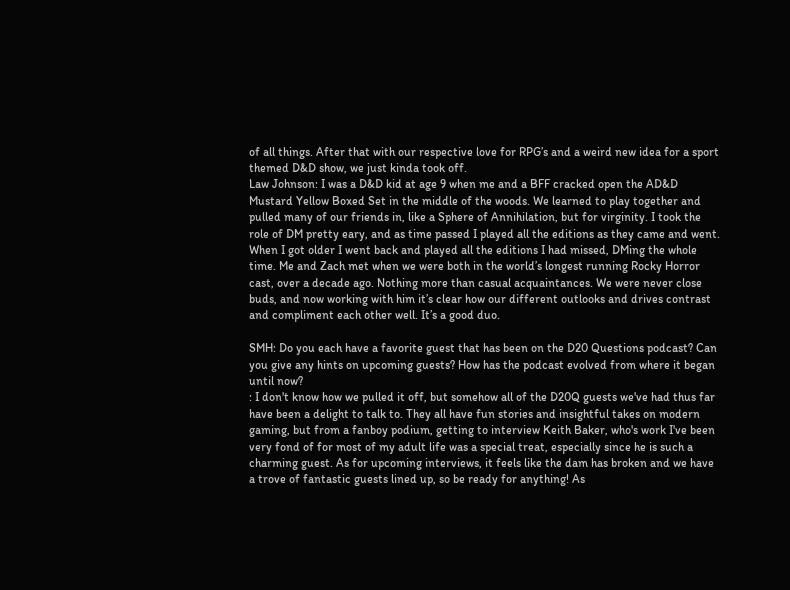of all things. After that with our respective love for RPG’s and a weird new idea for a sport themed D&D show, we just kinda took off.
Law Johnson: I was a D&D kid at age 9 when me and a BFF cracked open the AD&D Mustard Yellow Boxed Set in the middle of the woods. We learned to play together and pulled many of our friends in, like a Sphere of Annihilation, but for virginity. I took the role of DM pretty eary, and as time passed I played all the editions as they came and went. When I got older I went back and played all the editions I had missed, DMing the whole time. Me and Zach met when we were both in the world’s longest running Rocky Horror cast, over a decade ago. Nothing more than casual acquaintances. We were never close buds, and now working with him it’s clear how our different outlooks and drives contrast and compliment each other well. It’s a good duo.

SMH: Do you each have a favorite guest that has been on the D20 Questions podcast? Can you give any hints on upcoming guests? How has the podcast evolved from where it began until now?
: I don't know how we pulled it off, but somehow all of the D20Q guests we've had thus far have been a delight to talk to. They all have fun stories and insightful takes on modern gaming, but from a fanboy podium, getting to interview Keith Baker, who's work I've been very fond of for most of my adult life was a special treat, especially since he is such a charming guest. As for upcoming interviews, it feels like the dam has broken and we have a trove of fantastic guests lined up, so be ready for anything! As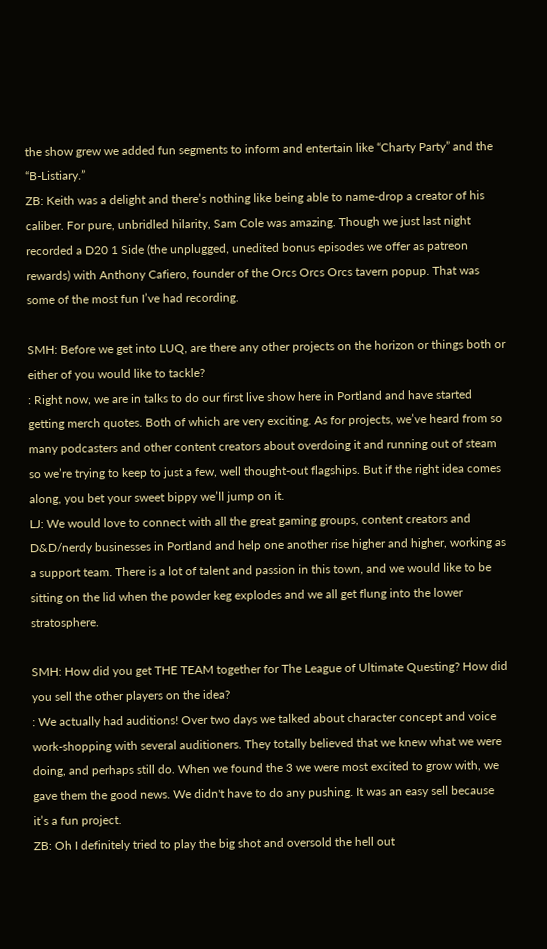the show grew we added fun segments to inform and entertain like “Charty Party” and the “B-Listiary.”
ZB: Keith was a delight and there’s nothing like being able to name-drop a creator of his caliber. For pure, unbridled hilarity, Sam Cole was amazing. Though we just last night recorded a D20 1 Side (the unplugged, unedited bonus episodes we offer as patreon rewards) with Anthony Cafiero, founder of the Orcs Orcs Orcs tavern popup. That was some of the most fun I’ve had recording.

SMH: Before we get into LUQ, are there any other projects on the horizon or things both or either of you would like to tackle?
: Right now, we are in talks to do our first live show here in Portland and have started getting merch quotes. Both of which are very exciting. As for projects, we’ve heard from so many podcasters and other content creators about overdoing it and running out of steam so we’re trying to keep to just a few, well thought-out flagships. But if the right idea comes along, you bet your sweet bippy we’ll jump on it.
LJ: We would love to connect with all the great gaming groups, content creators and D&D/nerdy businesses in Portland and help one another rise higher and higher, working as a support team. There is a lot of talent and passion in this town, and we would like to be sitting on the lid when the powder keg explodes and we all get flung into the lower stratosphere.

SMH: How did you get THE TEAM together for The League of Ultimate Questing? How did you sell the other players on the idea?
: We actually had auditions! Over two days we talked about character concept and voice work-shopping with several auditioners. They totally believed that we knew what we were doing, and perhaps still do. When we found the 3 we were most excited to grow with, we gave them the good news. We didn't have to do any pushing. It was an easy sell because it’s a fun project.
ZB: Oh I definitely tried to play the big shot and oversold the hell out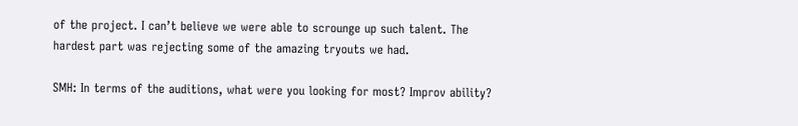of the project. I can’t believe we were able to scrounge up such talent. The hardest part was rejecting some of the amazing tryouts we had.

SMH: In terms of the auditions, what were you looking for most? Improv ability?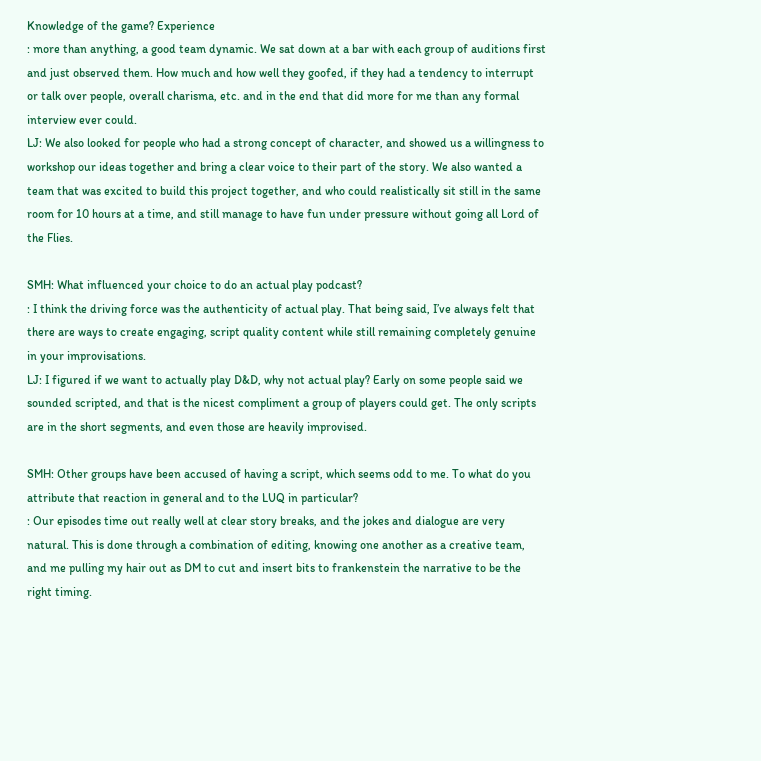Knowledge of the game? Experience
: more than anything, a good team dynamic. We sat down at a bar with each group of auditions first and just observed them. How much and how well they goofed, if they had a tendency to interrupt or talk over people, overall charisma, etc. and in the end that did more for me than any formal interview ever could.
LJ: We also looked for people who had a strong concept of character, and showed us a willingness to workshop our ideas together and bring a clear voice to their part of the story. We also wanted a team that was excited to build this project together, and who could realistically sit still in the same room for 10 hours at a time, and still manage to have fun under pressure without going all Lord of the Flies.

SMH: What influenced your choice to do an actual play podcast?
: I think the driving force was the authenticity of actual play. That being said, I’ve always felt that there are ways to create engaging, script quality content while still remaining completely genuine in your improvisations.
LJ: I figured if we want to actually play D&D, why not actual play? Early on some people said we sounded scripted, and that is the nicest compliment a group of players could get. The only scripts are in the short segments, and even those are heavily improvised.

SMH: Other groups have been accused of having a script, which seems odd to me. To what do you attribute that reaction in general and to the LUQ in particular?
: Our episodes time out really well at clear story breaks, and the jokes and dialogue are very natural. This is done through a combination of editing, knowing one another as a creative team, and me pulling my hair out as DM to cut and insert bits to frankenstein the narrative to be the right timing.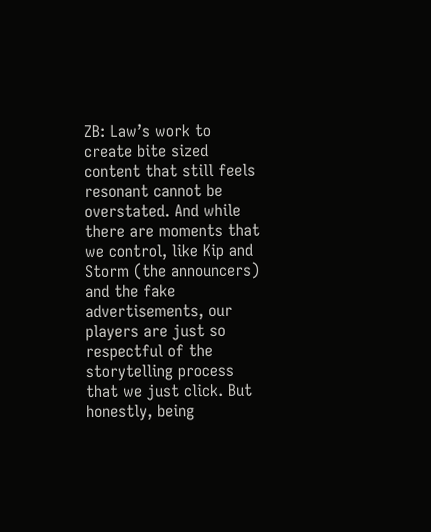ZB: Law’s work to create bite sized content that still feels resonant cannot be overstated. And while there are moments that we control, like Kip and Storm (the announcers) and the fake advertisements, our players are just so respectful of the storytelling process that we just click. But honestly, being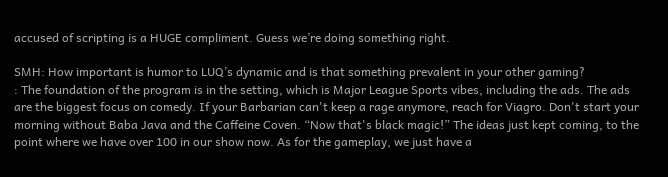accused of scripting is a HUGE compliment. Guess we’re doing something right.

SMH: How important is humor to LUQ’s dynamic and is that something prevalent in your other gaming?
: The foundation of the program is in the setting, which is Major League Sports vibes, including the ads. The ads are the biggest focus on comedy. If your Barbarian can't keep a rage anymore, reach for Viagro. Don't start your morning without Baba Java and the Caffeine Coven. “Now that's black magic!” The ideas just kept coming, to the point where we have over 100 in our show now. As for the gameplay, we just have a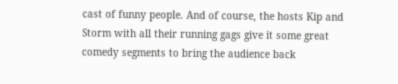cast of funny people. And of course, the hosts Kip and Storm with all their running gags give it some great comedy segments to bring the audience back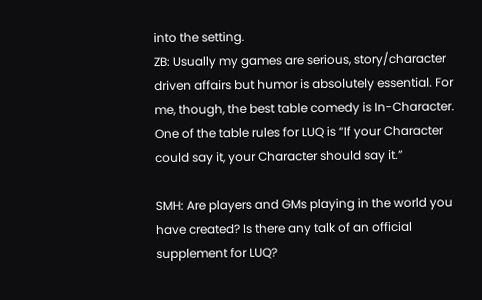into the setting.
ZB: Usually my games are serious, story/character driven affairs but humor is absolutely essential. For me, though, the best table comedy is In-Character. One of the table rules for LUQ is “If your Character could say it, your Character should say it.”

SMH: Are players and GMs playing in the world you have created? Is there any talk of an official supplement for LUQ?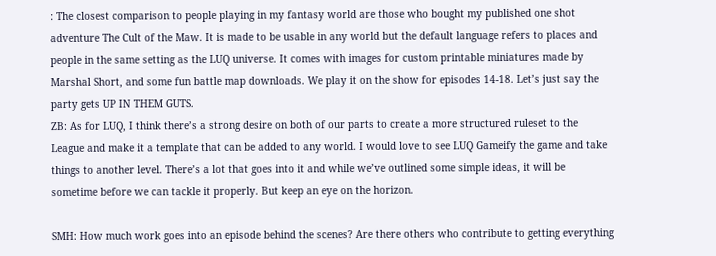: The closest comparison to people playing in my fantasy world are those who bought my published one shot adventure The Cult of the Maw. It is made to be usable in any world but the default language refers to places and people in the same setting as the LUQ universe. It comes with images for custom printable miniatures made by Marshal Short, and some fun battle map downloads. We play it on the show for episodes 14-18. Let’s just say the party gets UP IN THEM GUTS.
ZB: As for LUQ, I think there’s a strong desire on both of our parts to create a more structured ruleset to the League and make it a template that can be added to any world. I would love to see LUQ Gameify the game and take things to another level. There’s a lot that goes into it and while we’ve outlined some simple ideas, it will be sometime before we can tackle it properly. But keep an eye on the horizon.

SMH: How much work goes into an episode behind the scenes? Are there others who contribute to getting everything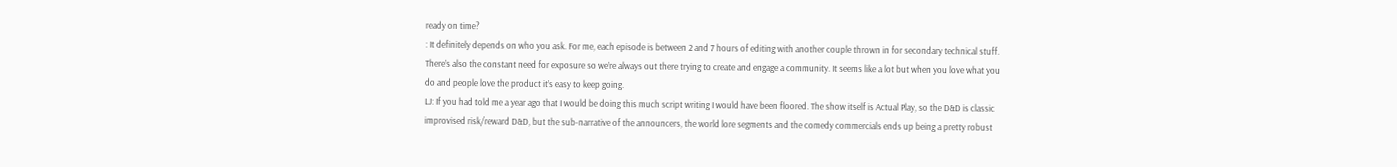ready on time?
: It definitely depends on who you ask. For me, each episode is between 2 and 7 hours of editing with another couple thrown in for secondary technical stuff. There’s also the constant need for exposure so we’re always out there trying to create and engage a community. It seems like a lot but when you love what you do and people love the product it’s easy to keep going.
LJ: If you had told me a year ago that I would be doing this much script writing I would have been floored. The show itself is Actual Play, so the D&D is classic improvised risk/reward D&D, but the sub-narrative of the announcers, the world lore segments and the comedy commercials ends up being a pretty robust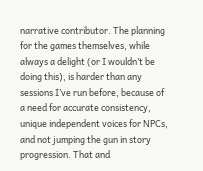narrative contributor. The planning for the games themselves, while always a delight (or I wouldn’t be doing this), is harder than any sessions I’ve run before, because of a need for accurate consistency, unique independent voices for NPCs, and not jumping the gun in story progression. That and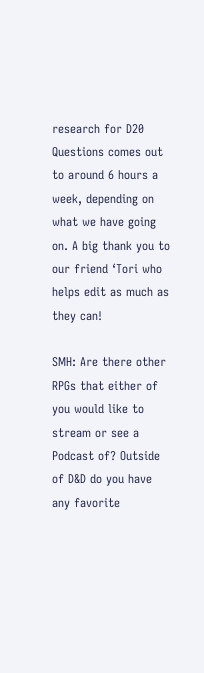research for D20 Questions comes out to around 6 hours a week, depending on what we have going on. A big thank you to our friend ‘Tori who helps edit as much as they can!

SMH: Are there other RPGs that either of you would like to stream or see a Podcast of? Outside of D&D do you have any favorite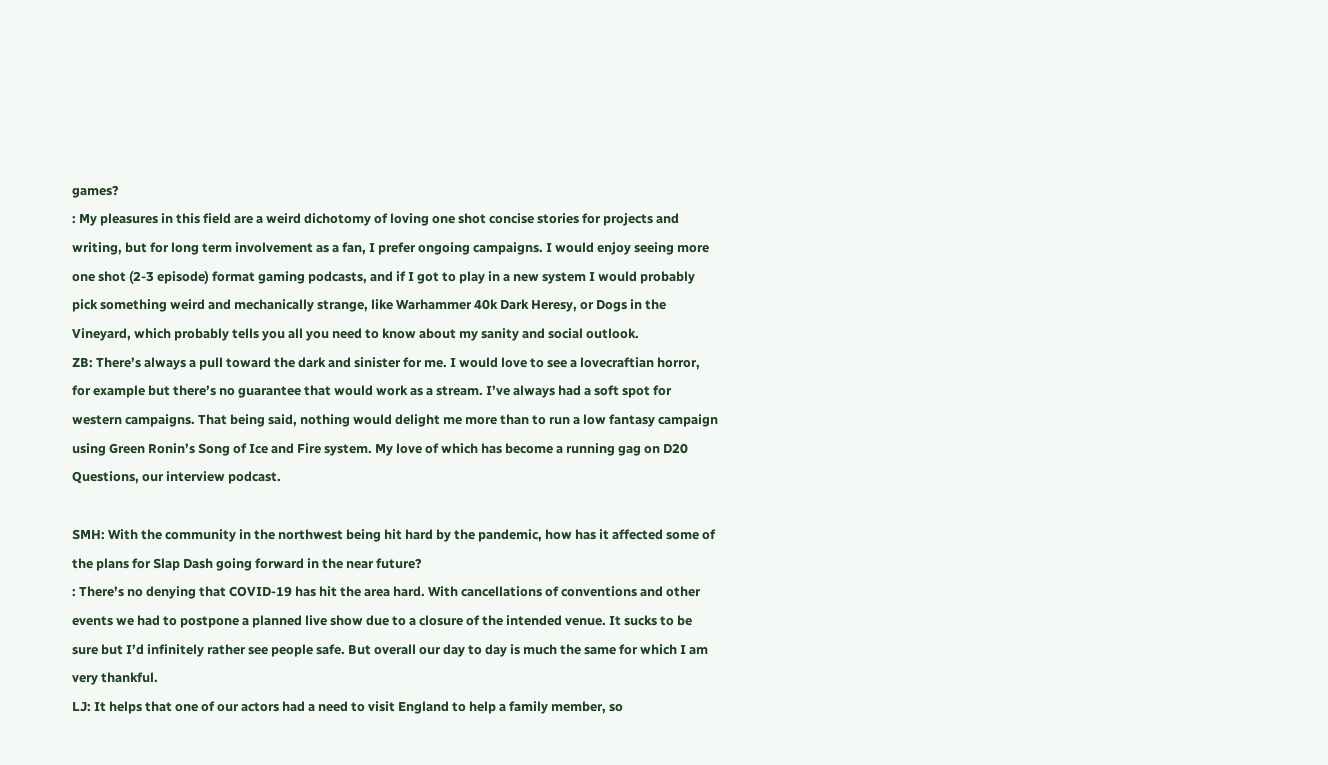games?
: My pleasures in this field are a weird dichotomy of loving one shot concise stories for projects and writing, but for long term involvement as a fan, I prefer ongoing campaigns. I would enjoy seeing more one shot (2-3 episode) format gaming podcasts, and if I got to play in a new system I would probably pick something weird and mechanically strange, like Warhammer 40k Dark Heresy, or Dogs in the Vineyard, which probably tells you all you need to know about my sanity and social outlook.
ZB: There’s always a pull toward the dark and sinister for me. I would love to see a lovecraftian horror, for example but there’s no guarantee that would work as a stream. I’ve always had a soft spot for western campaigns. That being said, nothing would delight me more than to run a low fantasy campaign using Green Ronin’s Song of Ice and Fire system. My love of which has become a running gag on D20 Questions, our interview podcast.

SMH: With the community in the northwest being hit hard by the pandemic, how has it affected some of the plans for Slap Dash going forward in the near future?
: There’s no denying that COVID-19 has hit the area hard. With cancellations of conventions and other events we had to postpone a planned live show due to a closure of the intended venue. It sucks to be sure but I’d infinitely rather see people safe. But overall our day to day is much the same for which I am very thankful.
LJ: It helps that one of our actors had a need to visit England to help a family member, so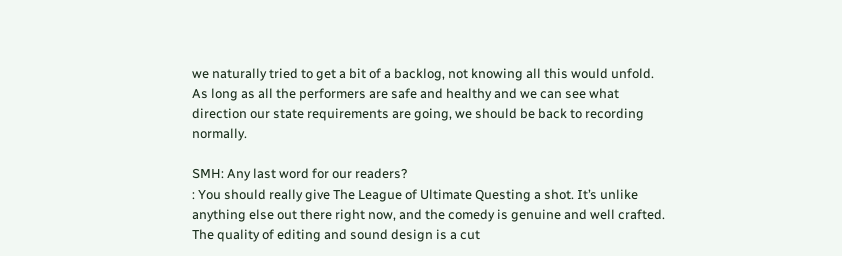we naturally tried to get a bit of a backlog, not knowing all this would unfold. As long as all the performers are safe and healthy and we can see what direction our state requirements are going, we should be back to recording normally.

SMH: Any last word for our readers?
: You should really give The League of Ultimate Questing a shot. It’s unlike anything else out there right now, and the comedy is genuine and well crafted. The quality of editing and sound design is a cut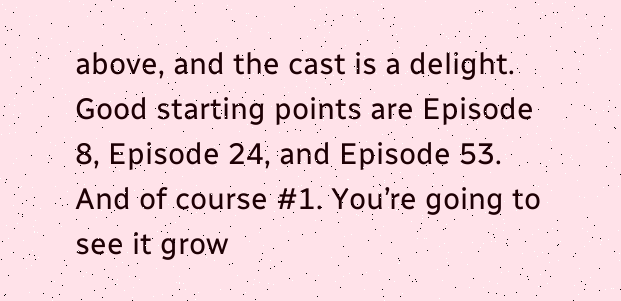above, and the cast is a delight. Good starting points are Episode 8, Episode 24, and Episode 53. And of course #1. You’re going to see it grow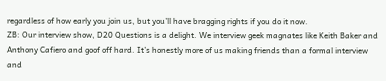regardless of how early you join us, but you’ll have bragging rights if you do it now.
ZB: Our interview show, D20 Questions is a delight. We interview geek magnates like Keith Baker and Anthony Cafiero and goof off hard. It’s honestly more of us making friends than a formal interview and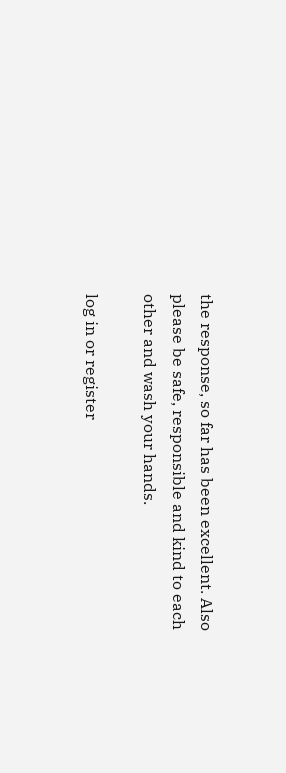the response, so far has been excellent. Also please be safe, responsible and kind to each other and wash your hands.

log in or register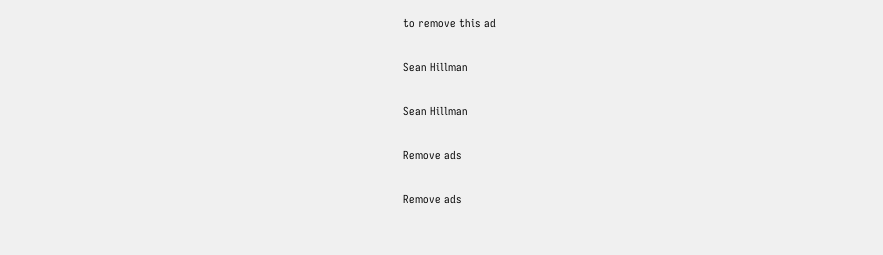to remove this ad

Sean Hillman

Sean Hillman

Remove ads

Remove ads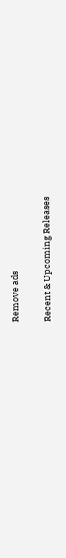Remove ads

Recent & Upcoming Releases